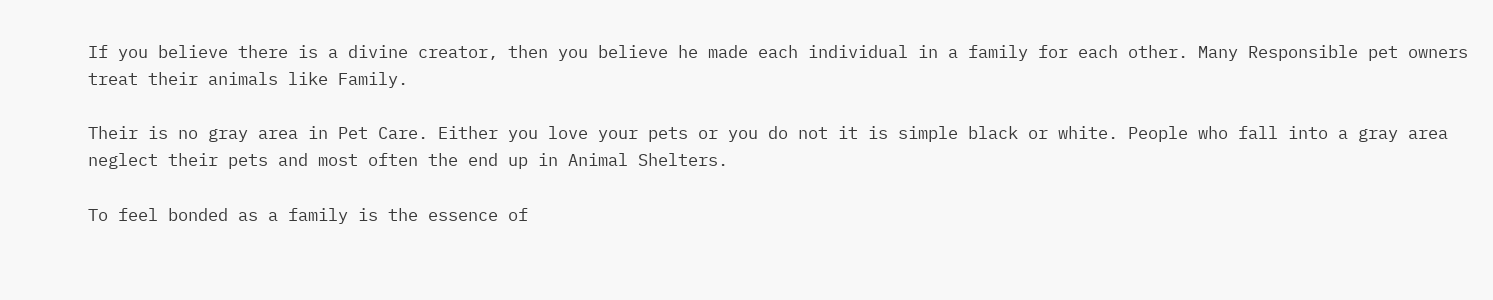If you believe there is a divine creator, then you believe he made each individual in a family for each other. Many Responsible pet owners treat their animals like Family.

Their is no gray area in Pet Care. Either you love your pets or you do not it is simple black or white. People who fall into a gray area neglect their pets and most often the end up in Animal Shelters.

To feel bonded as a family is the essence of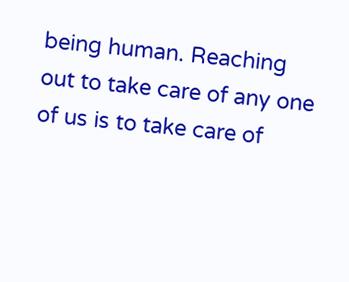being human. Reaching out to take care of any one of us is to take care of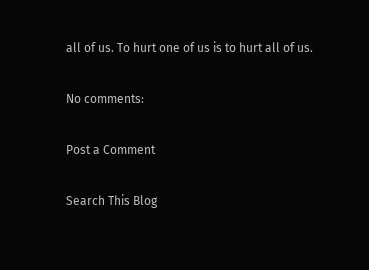all of us. To hurt one of us is to hurt all of us.

No comments:

Post a Comment

Search This Blog